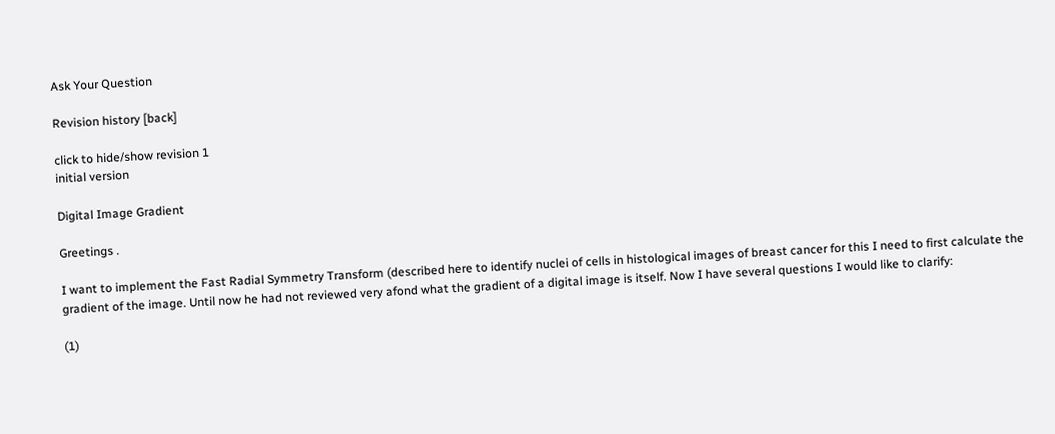Ask Your Question

Revision history [back]

click to hide/show revision 1
initial version

Digital Image Gradient

Greetings .

I want to implement the Fast Radial Symmetry Transform (described here to identify nuclei of cells in histological images of breast cancer for this I need to first calculate the gradient of the image. Until now he had not reviewed very afond what the gradient of a digital image is itself. Now I have several questions I would like to clarify:

(1)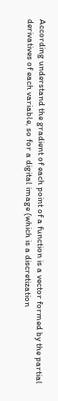According understand the gradient of each point of a function is a vector formed by the partial derivatives of each variable, so for a digital image (which is a discretization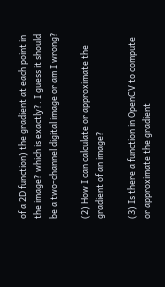of a 2D function) the gradient at each point in the image? which is exactly?. I guess it should be a two-channel digital image or am I wrong?

(2) How I can calculate or approximate the gradient of an image?

(3) Is there a function in OpenCV to compute or approximate the gradient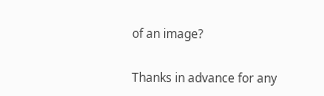of an image?

Thanks in advance for any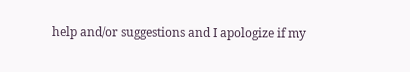help and/or suggestions and I apologize if my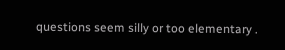questions seem silly or too elementary .